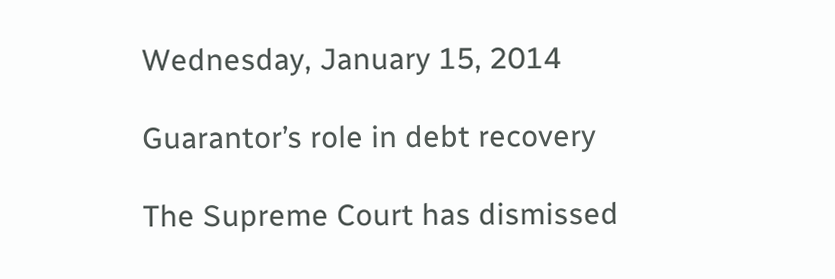Wednesday, January 15, 2014

Guarantor’s role in debt recovery

The Supreme Court has dismissed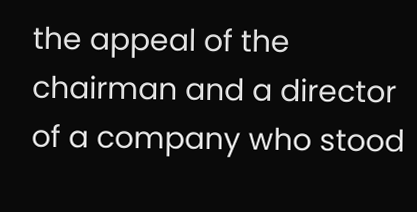the appeal of the chairman and a director of a company who stood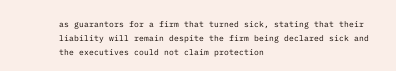as guarantors for a firm that turned sick, stating that their liability will remain despite the firm being declared sick and the executives could not claim protection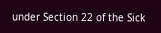under Section 22 of the Sick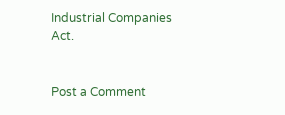Industrial Companies Act.


Post a Comment